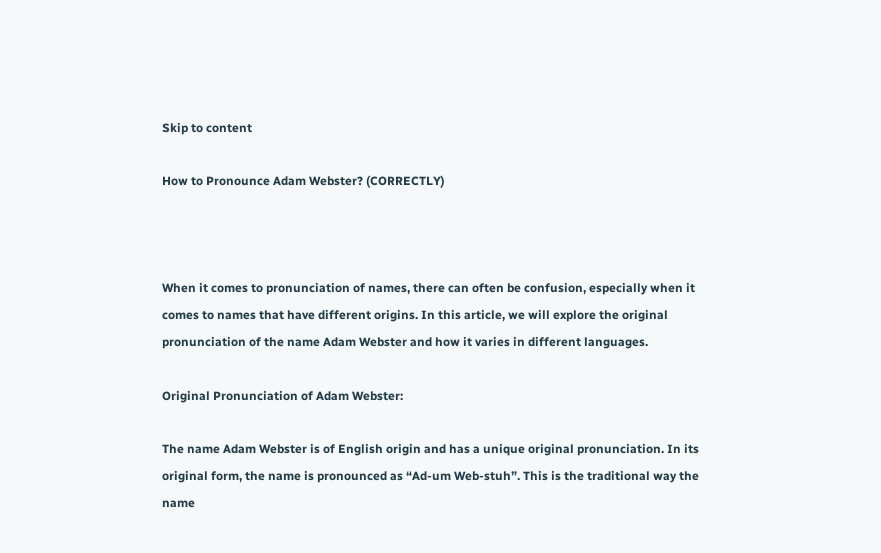Skip to content

How to Pronounce Adam Webster? (CORRECTLY)



When it comes to pronunciation of names, there can often be confusion, especially when it comes to names that have different origins. In this article, we will explore the original pronunciation of the name Adam Webster and how it varies in different languages.

Original Pronunciation of Adam Webster:

The name Adam Webster is of English origin and has a unique original pronunciation. In its original form, the name is pronounced as “Ad-um Web-stuh”. This is the traditional way the name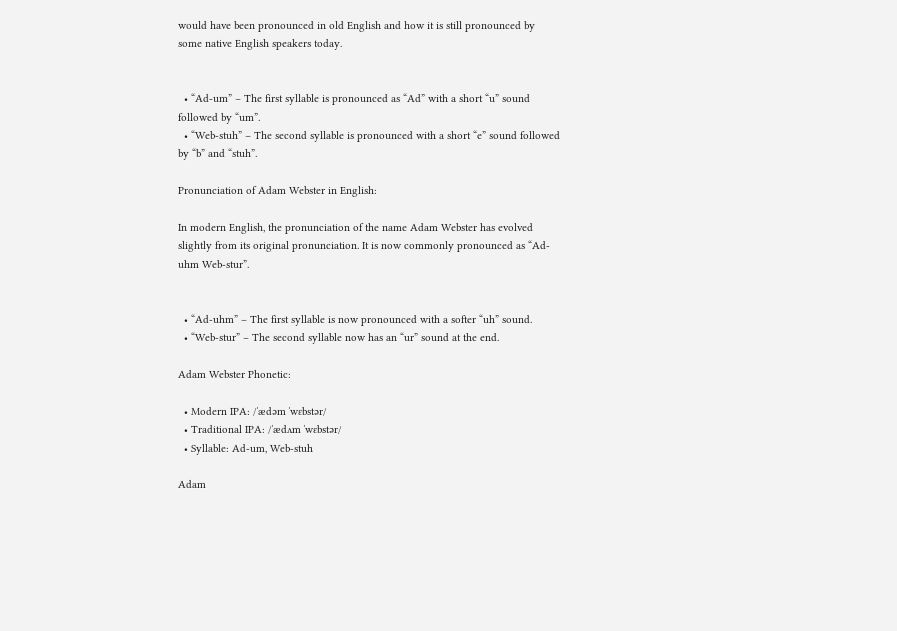would have been pronounced in old English and how it is still pronounced by some native English speakers today.


  • “Ad-um” – The first syllable is pronounced as “Ad” with a short “u” sound followed by “um”.
  • “Web-stuh” – The second syllable is pronounced with a short “e” sound followed by “b” and “stuh”.

Pronunciation of Adam Webster in English:

In modern English, the pronunciation of the name Adam Webster has evolved slightly from its original pronunciation. It is now commonly pronounced as “Ad-uhm Web-stur”.


  • “Ad-uhm” – The first syllable is now pronounced with a softer “uh” sound.
  • “Web-stur” – The second syllable now has an “ur” sound at the end.

Adam Webster Phonetic:

  • Modern IPA: /ˈædəm ˈwɛbstər/
  • Traditional IPA: /ˈædʌm ˈwɛbstər/
  • Syllable: Ad-um, Web-stuh

Adam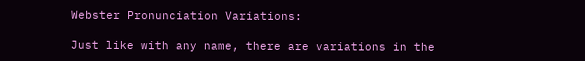Webster Pronunciation Variations:

Just like with any name, there are variations in the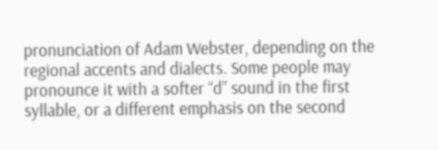pronunciation of Adam Webster, depending on the regional accents and dialects. Some people may pronounce it with a softer “d” sound in the first syllable, or a different emphasis on the second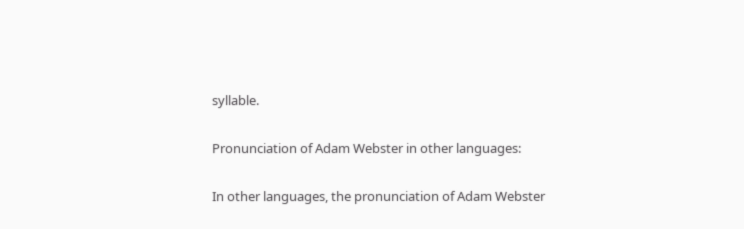syllable.

Pronunciation of Adam Webster in other languages:

In other languages, the pronunciation of Adam Webster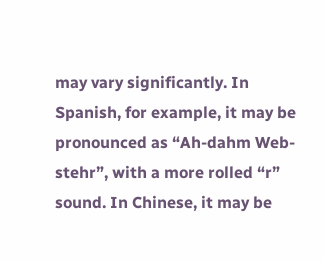may vary significantly. In Spanish, for example, it may be pronounced as “Ah-dahm Web-stehr”, with a more rolled “r” sound. In Chinese, it may be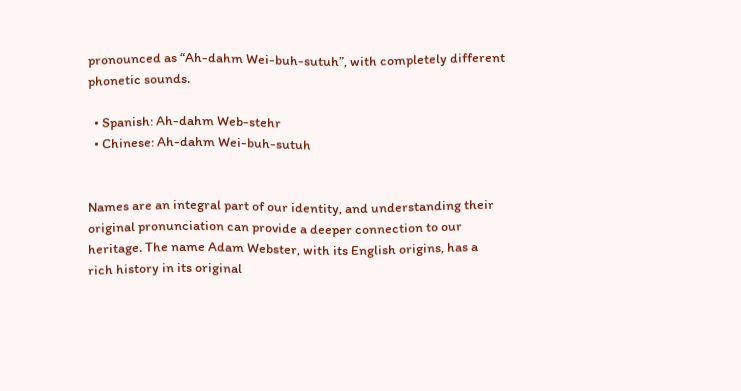pronounced as “Ah-dahm Wei-buh-sutuh”, with completely different phonetic sounds.

  • Spanish: Ah-dahm Web-stehr
  • Chinese: Ah-dahm Wei-buh-sutuh


Names are an integral part of our identity, and understanding their original pronunciation can provide a deeper connection to our heritage. The name Adam Webster, with its English origins, has a rich history in its original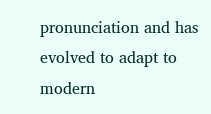pronunciation and has evolved to adapt to modern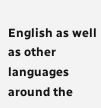English as well as other languages around the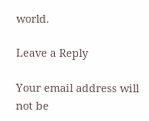world.

Leave a Reply

Your email address will not be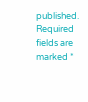published. Required fields are marked *